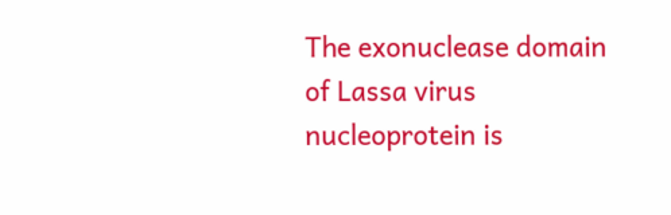The exonuclease domain of Lassa virus nucleoprotein is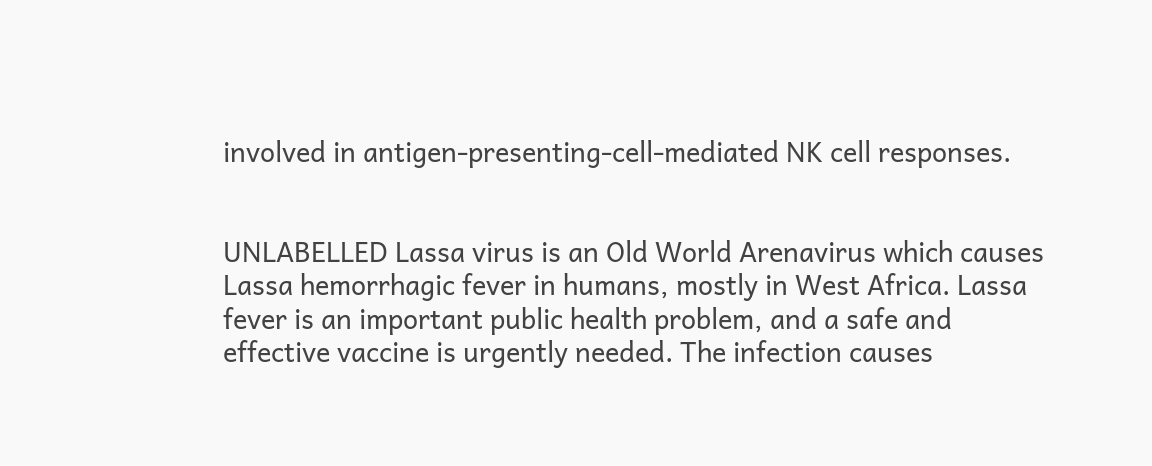involved in antigen-presenting-cell-mediated NK cell responses.


UNLABELLED Lassa virus is an Old World Arenavirus which causes Lassa hemorrhagic fever in humans, mostly in West Africa. Lassa fever is an important public health problem, and a safe and effective vaccine is urgently needed. The infection causes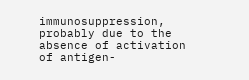immunosuppression, probably due to the absence of activation of antigen-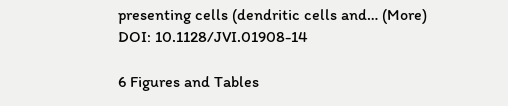presenting cells (dendritic cells and… (More)
DOI: 10.1128/JVI.01908-14

6 Figures and Tables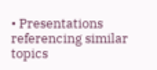• Presentations referencing similar topics